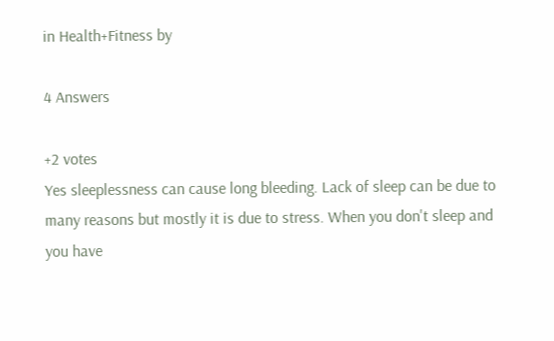in Health+Fitness by

4 Answers

+2 votes
Yes sleeplessness can cause long bleeding. Lack of sleep can be due to many reasons but mostly it is due to stress. When you don't sleep and you have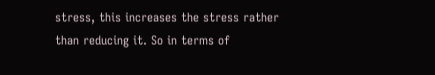stress, this increases the stress rather than reducing it. So in terms of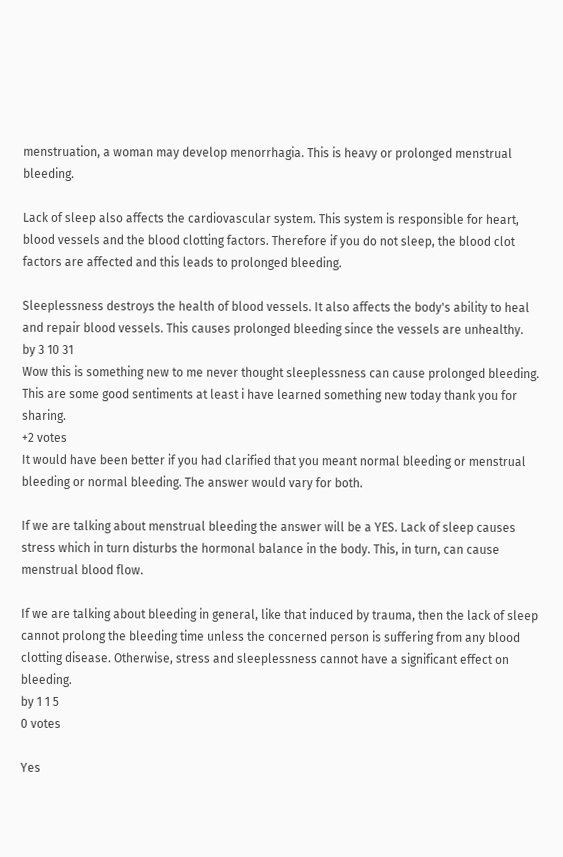menstruation, a woman may develop menorrhagia. This is heavy or prolonged menstrual bleeding.

Lack of sleep also affects the cardiovascular system. This system is responsible for heart, blood vessels and the blood clotting factors. Therefore if you do not sleep, the blood clot factors are affected and this leads to prolonged bleeding.

Sleeplessness destroys the health of blood vessels. It also affects the body's ability to heal and repair blood vessels. This causes prolonged bleeding since the vessels are unhealthy.
by 3 10 31
Wow this is something new to me never thought sleeplessness can cause prolonged bleeding. This are some good sentiments at least i have learned something new today thank you for sharing.
+2 votes
It would have been better if you had clarified that you meant normal bleeding or menstrual bleeding or normal bleeding. The answer would vary for both.

If we are talking about menstrual bleeding the answer will be a YES. Lack of sleep causes stress which in turn disturbs the hormonal balance in the body. This, in turn, can cause menstrual blood flow.

If we are talking about bleeding in general, like that induced by trauma, then the lack of sleep cannot prolong the bleeding time unless the concerned person is suffering from any blood clotting disease. Otherwise, stress and sleeplessness cannot have a significant effect on bleeding.
by 1 1 5
0 votes

Yes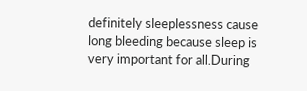definitely sleeplessness cause long bleeding because sleep is very important for all.During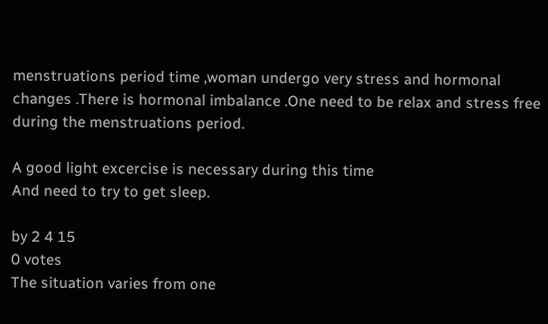menstruations period time ,woman undergo very stress and hormonal changes .There is hormonal imbalance .One need to be relax and stress free during the menstruations period.

A good light excercise is necessary during this time
And need to try to get sleep.

by 2 4 15
0 votes
The situation varies from one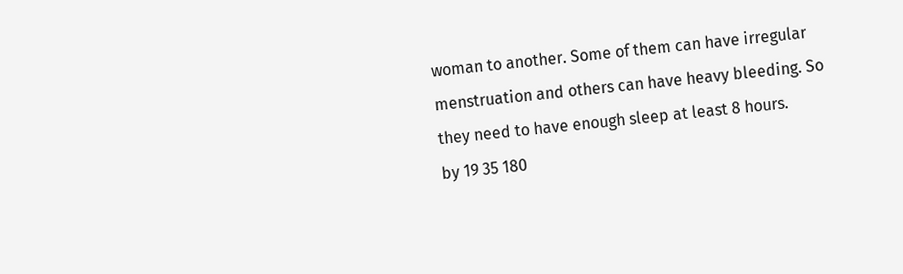woman to another. Some of them can have irregular menstruation and others can have heavy bleeding. So they need to have enough sleep at least 8 hours.
by 19 35 180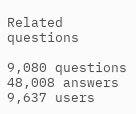Related questions

9,080 questions
48,008 answers
9,637 users